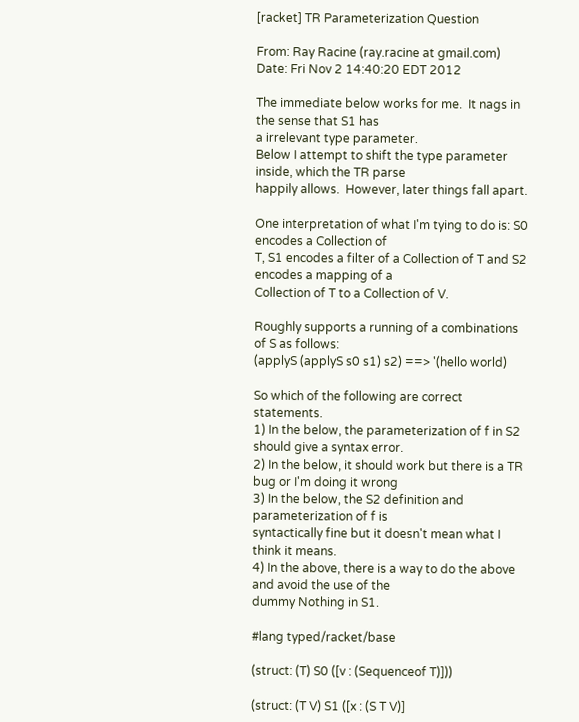[racket] TR Parameterization Question

From: Ray Racine (ray.racine at gmail.com)
Date: Fri Nov 2 14:40:20 EDT 2012

The immediate below works for me.  It nags in the sense that S1 has
a irrelevant type parameter.
Below I attempt to shift the type parameter inside, which the TR parse
happily allows.  However, later things fall apart.

One interpretation of what I'm tying to do is: S0 encodes a Collection of
T, S1 encodes a filter of a Collection of T and S2 encodes a mapping of a
Collection of T to a Collection of V.

Roughly supports a running of a combinations of S as follows:
(applyS (applyS s0 s1) s2) ==> '(hello world)

So which of the following are correct statements.
1) In the below, the parameterization of f in S2 should give a syntax error.
2) In the below, it should work but there is a TR bug or I'm doing it wrong
3) In the below, the S2 definition and parameterization of f is
syntactically fine but it doesn't mean what I think it means.
4) In the above, there is a way to do the above and avoid the use of the
dummy Nothing in S1.

#lang typed/racket/base

(struct: (T) S0 ([v : (Sequenceof T)]))

(struct: (T V) S1 ([x : (S T V)]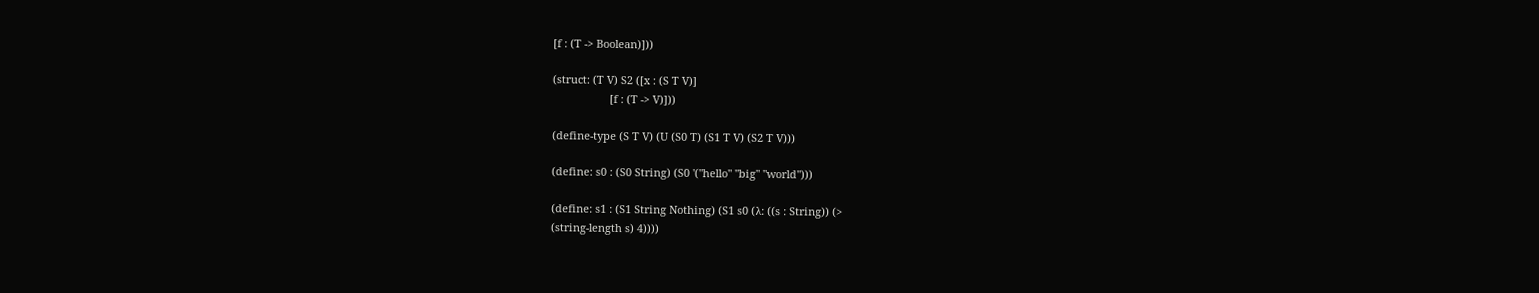[f : (T -> Boolean)]))

(struct: (T V) S2 ([x : (S T V)]
                   [f : (T -> V)]))

(define-type (S T V) (U (S0 T) (S1 T V) (S2 T V)))

(define: s0 : (S0 String) (S0 '("hello" "big" "world")))

(define: s1 : (S1 String Nothing) (S1 s0 (λ: ((s : String)) (>
(string-length s) 4))))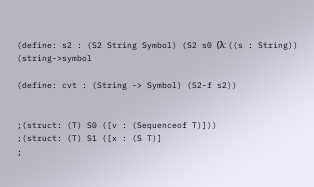(define: s2 : (S2 String Symbol) (S2 s0 (λ: ((s : String)) (string->symbol

(define: cvt : (String -> Symbol) (S2-f s2))


;(struct: (T) S0 ([v : (Sequenceof T)]))
;(struct: (T) S1 ([x : (S T)]
;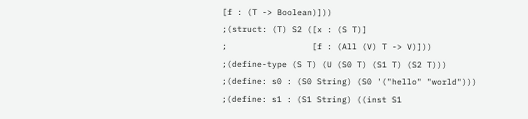[f : (T -> Boolean)]))
;(struct: (T) S2 ([x : (S T)]
;                 [f : (All (V) T -> V)]))
;(define-type (S T) (U (S0 T) (S1 T) (S2 T)))
;(define: s0 : (S0 String) (S0 '("hello" "world")))
;(define: s1 : (S1 String) ((inst S1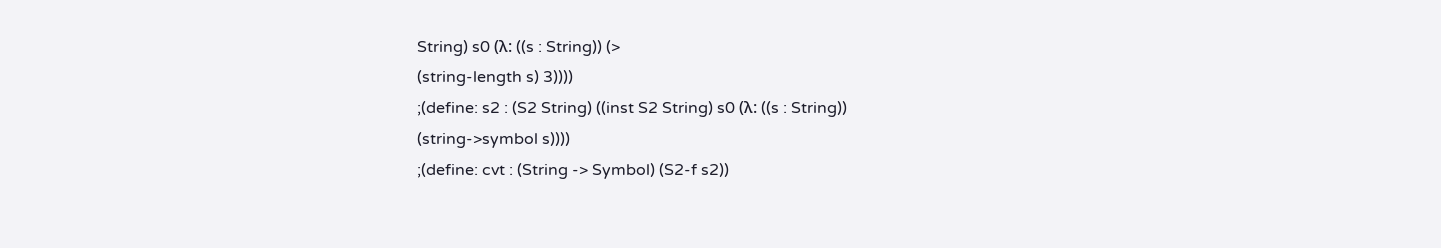String) s0 (λ: ((s : String)) (>
(string-length s) 3))))
;(define: s2 : (S2 String) ((inst S2 String) s0 (λ: ((s : String))
(string->symbol s))))
;(define: cvt : (String -> Symbol) (S2-f s2))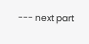--- next part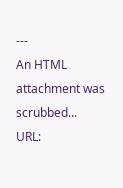---
An HTML attachment was scrubbed...
URL: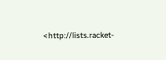<http://lists.racket-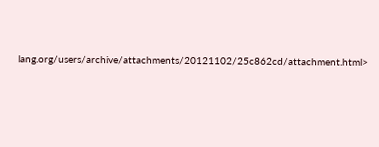lang.org/users/archive/attachments/20121102/25c862cd/attachment.html>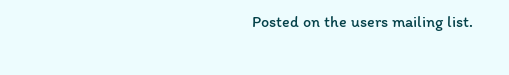Posted on the users mailing list.